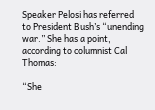Speaker Pelosi has referred to President Bush’s “unending war.” She has a point, according to columnist Cal Thomas:

“She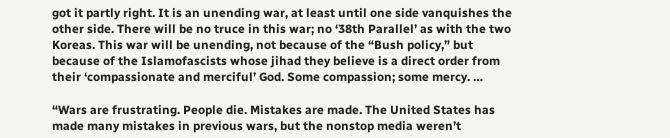got it partly right. It is an unending war, at least until one side vanquishes the other side. There will be no truce in this war; no ‘38th Parallel’ as with the two Koreas. This war will be unending, not because of the “Bush policy,” but because of the Islamofascists whose jihad they believe is a direct order from their ‘compassionate and merciful’ God. Some compassion; some mercy. …

“Wars are frustrating. People die. Mistakes are made. The United States has made many mistakes in previous wars, but the nonstop media weren’t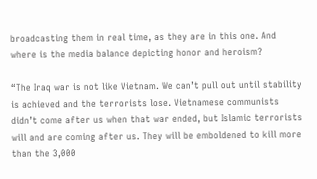broadcasting them in real time, as they are in this one. And where is the media balance depicting honor and heroism?

“The Iraq war is not like Vietnam. We can’t pull out until stability is achieved and the terrorists lose. Vietnamese communists didn’t come after us when that war ended, but Islamic terrorists will and are coming after us. They will be emboldened to kill more than the 3,000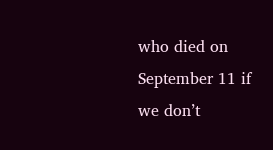who died on September 11 if we don’t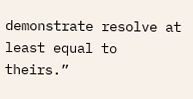demonstrate resolve at least equal to theirs.”